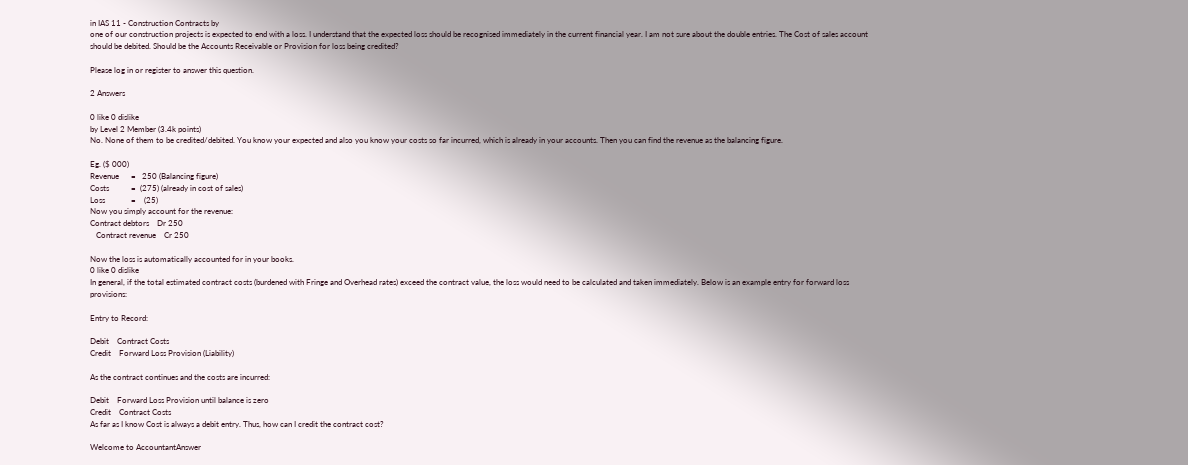in IAS 11 - Construction Contracts by
one of our construction projects is expected to end with a loss. I understand that the expected loss should be recognised immediately in the current financial year. I am not sure about the double entries. The Cost of sales account should be debited. Should be the Accounts Receivable or Provision for loss being credited?

Please log in or register to answer this question.

2 Answers

0 like 0 dislike
by Level 2 Member (3.4k points)
No. None of them to be credited/debited. You know your expected and also you know your costs so far incurred, which is already in your accounts. Then you can find the revenue as the balancing figure.

Eg. ($ 000)
Revenue      =   250 (Balancing figure)
Costs           =  (275) (already in cost of sales)
Loss             =    (25)
Now you simply account for the revenue:
Contract debtors    Dr 250
   Contract revenue    Cr 250

Now the loss is automatically accounted for in your books.
0 like 0 dislike
In general, if the total estimated contract costs (burdened with Fringe and Overhead rates) exceed the contract value, the loss would need to be calculated and taken immediately. Below is an example entry for forward loss provisions:

Entry to Record:

Debit    Contract Costs
Credit    Forward Loss Provision (Liability)

As the contract continues and the costs are incurred:

Debit    Forward Loss Provision until balance is zero
Credit    Contract Costs
As far as I know Cost is always a debit entry. Thus, how can I credit the contract cost?

Welcome to AccountantAnswer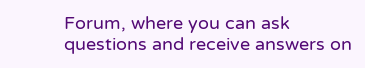Forum, where you can ask questions and receive answers on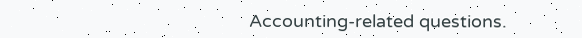Accounting-related questions.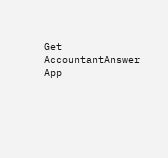Get AccountantAnswer App